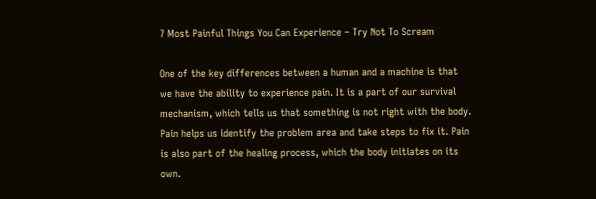7 Most Painful Things You Can Experience – Try Not To Scream

One of the key differences between a human and a machine is that we have the ability to experience pain. It is a part of our survival mechanism, which tells us that something is not right with the body. Pain helps us identify the problem area and take steps to fix it. Pain is also part of the healing process, which the body initiates on its own.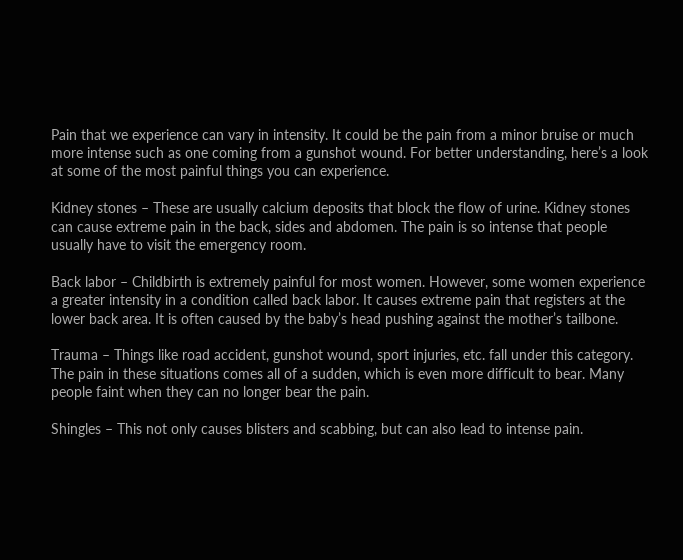Pain that we experience can vary in intensity. It could be the pain from a minor bruise or much more intense such as one coming from a gunshot wound. For better understanding, here’s a look at some of the most painful things you can experience.

Kidney stones – These are usually calcium deposits that block the flow of urine. Kidney stones can cause extreme pain in the back, sides and abdomen. The pain is so intense that people usually have to visit the emergency room.

Back labor – Childbirth is extremely painful for most women. However, some women experience a greater intensity in a condition called back labor. It causes extreme pain that registers at the lower back area. It is often caused by the baby’s head pushing against the mother’s tailbone.

Trauma – Things like road accident, gunshot wound, sport injuries, etc. fall under this category. The pain in these situations comes all of a sudden, which is even more difficult to bear. Many people faint when they can no longer bear the pain.

Shingles – This not only causes blisters and scabbing, but can also lead to intense pain.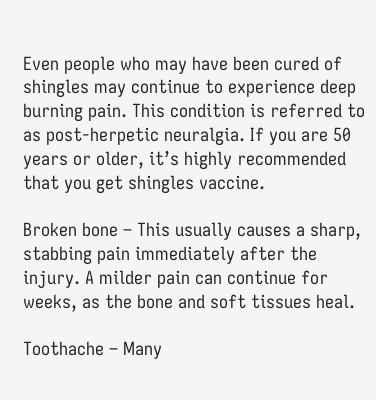Even people who may have been cured of shingles may continue to experience deep burning pain. This condition is referred to as post-herpetic neuralgia. If you are 50 years or older, it’s highly recommended that you get shingles vaccine.

Broken bone – This usually causes a sharp, stabbing pain immediately after the injury. A milder pain can continue for weeks, as the bone and soft tissues heal.

Toothache – Many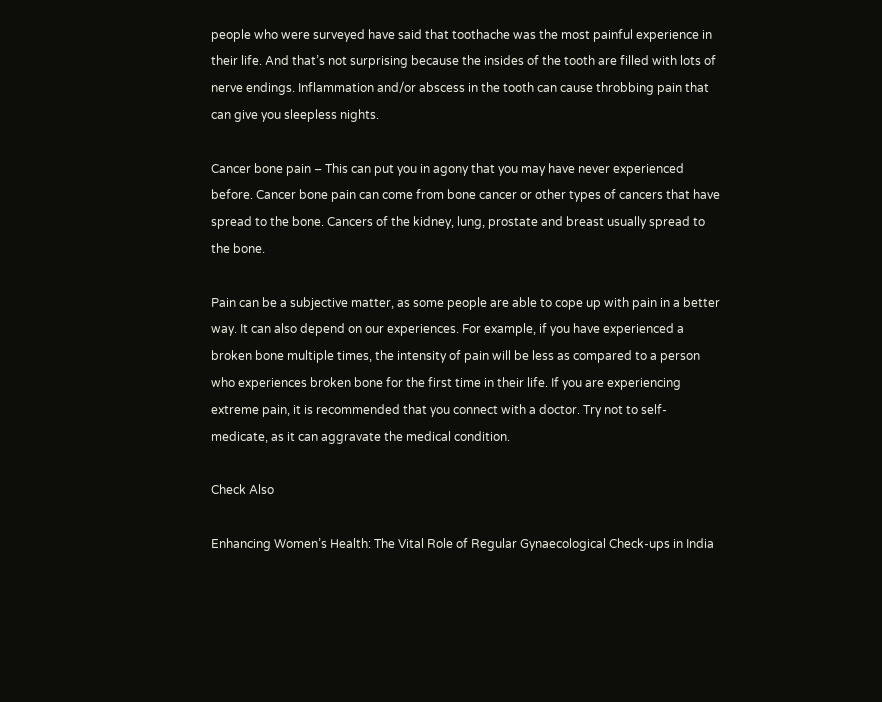people who were surveyed have said that toothache was the most painful experience in their life. And that’s not surprising because the insides of the tooth are filled with lots of nerve endings. Inflammation and/or abscess in the tooth can cause throbbing pain that can give you sleepless nights.

Cancer bone pain – This can put you in agony that you may have never experienced before. Cancer bone pain can come from bone cancer or other types of cancers that have spread to the bone. Cancers of the kidney, lung, prostate and breast usually spread to the bone.

Pain can be a subjective matter, as some people are able to cope up with pain in a better way. It can also depend on our experiences. For example, if you have experienced a broken bone multiple times, the intensity of pain will be less as compared to a person who experiences broken bone for the first time in their life. If you are experiencing extreme pain, it is recommended that you connect with a doctor. Try not to self-medicate, as it can aggravate the medical condition.

Check Also

Enhancing Women’s Health: The Vital Role of Regular Gynaecological Check-ups in India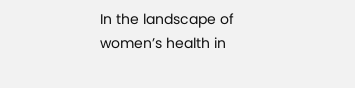In the landscape of women’s health in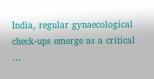India, regular gynaecological check-ups emerge as a critical …